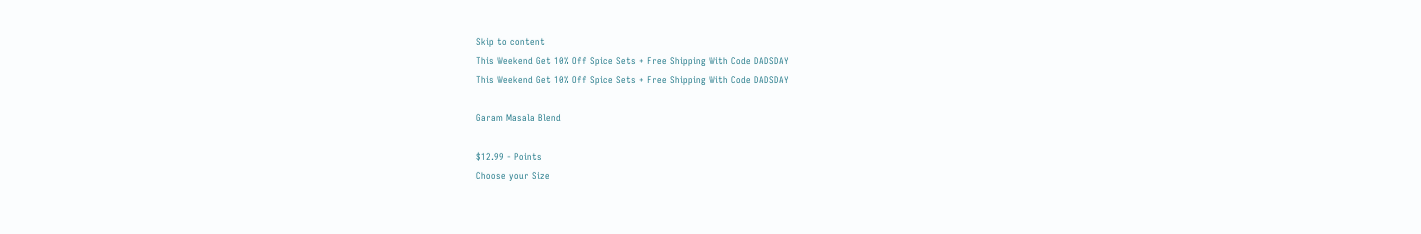Skip to content
This Weekend Get 10% Off Spice Sets + Free Shipping With Code DADSDAY
This Weekend Get 10% Off Spice Sets + Free Shipping With Code DADSDAY

Garam Masala Blend

$12.99 - Points
Choose your Size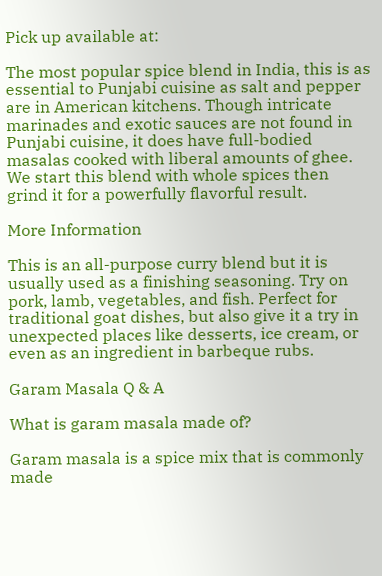Pick up available at:

The most popular spice blend in India, this is as essential to Punjabi cuisine as salt and pepper are in American kitchens. Though intricate marinades and exotic sauces are not found in Punjabi cuisine, it does have full-bodied masalas cooked with liberal amounts of ghee. We start this blend with whole spices then grind it for a powerfully flavorful result.

More Information

This is an all-purpose curry blend but it is usually used as a finishing seasoning. Try on pork, lamb, vegetables, and fish. Perfect for traditional goat dishes, but also give it a try in unexpected places like desserts, ice cream, or even as an ingredient in barbeque rubs.

Garam Masala Q & A

What is garam masala made of?

Garam masala is a spice mix that is commonly made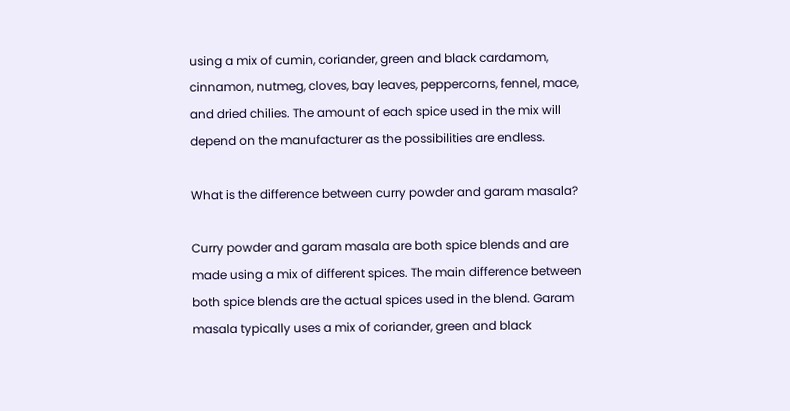using a mix of cumin, coriander, green and black cardamom, cinnamon, nutmeg, cloves, bay leaves, peppercorns, fennel, mace, and dried chilies. The amount of each spice used in the mix will depend on the manufacturer as the possibilities are endless.

What is the difference between curry powder and garam masala?

Curry powder and garam masala are both spice blends and are made using a mix of different spices. The main difference between both spice blends are the actual spices used in the blend. Garam masala typically uses a mix of coriander, green and black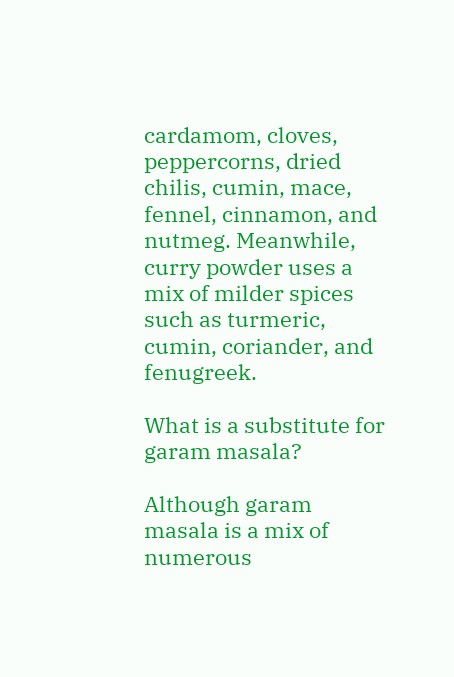cardamom, cloves, peppercorns, dried chilis, cumin, mace, fennel, cinnamon, and nutmeg. Meanwhile, curry powder uses a mix of milder spices such as turmeric, cumin, coriander, and fenugreek.

What is a substitute for garam masala?

Although garam masala is a mix of numerous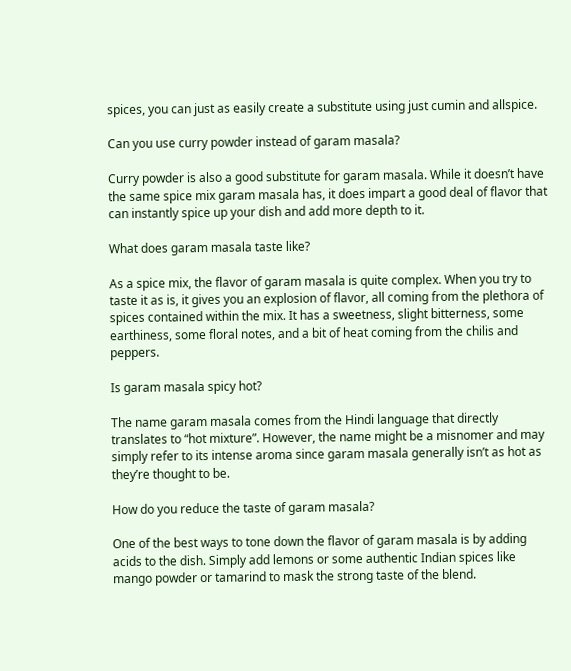spices, you can just as easily create a substitute using just cumin and allspice.

Can you use curry powder instead of garam masala?

Curry powder is also a good substitute for garam masala. While it doesn’t have the same spice mix garam masala has, it does impart a good deal of flavor that can instantly spice up your dish and add more depth to it.

What does garam masala taste like?

As a spice mix, the flavor of garam masala is quite complex. When you try to taste it as is, it gives you an explosion of flavor, all coming from the plethora of spices contained within the mix. It has a sweetness, slight bitterness, some earthiness, some floral notes, and a bit of heat coming from the chilis and peppers.

Is garam masala spicy hot?

The name garam masala comes from the Hindi language that directly translates to “hot mixture”. However, the name might be a misnomer and may simply refer to its intense aroma since garam masala generally isn’t as hot as they’re thought to be.

How do you reduce the taste of garam masala?

One of the best ways to tone down the flavor of garam masala is by adding acids to the dish. Simply add lemons or some authentic Indian spices like mango powder or tamarind to mask the strong taste of the blend.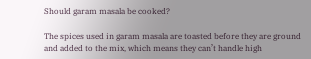Should garam masala be cooked?

The spices used in garam masala are toasted before they are ground and added to the mix, which means they can’t handle high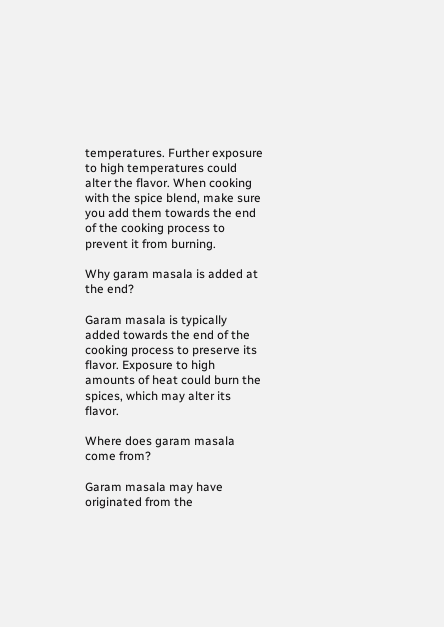temperatures. Further exposure to high temperatures could alter the flavor. When cooking with the spice blend, make sure you add them towards the end of the cooking process to prevent it from burning.

Why garam masala is added at the end?

Garam masala is typically added towards the end of the cooking process to preserve its flavor. Exposure to high amounts of heat could burn the spices, which may alter its flavor.

Where does garam masala come from?

Garam masala may have originated from the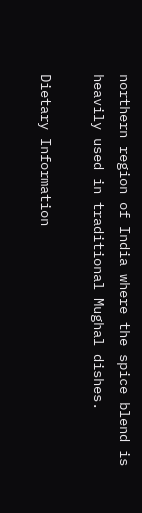northern region of India where the spice blend is heavily used in traditional Mughal dishes.

Dietary Information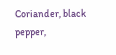Coriander, black pepper,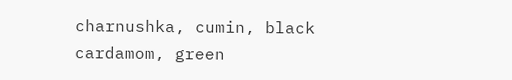charnushka, cumin, black cardamom, green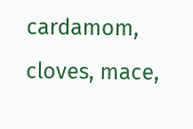cardamom, cloves, mace,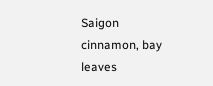Saigon cinnamon, bay leaves